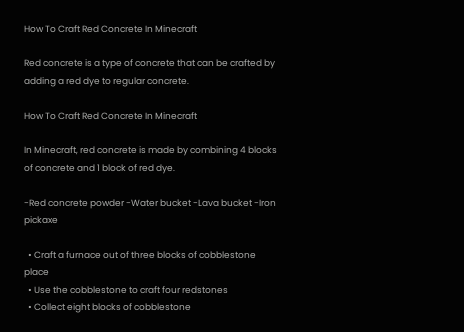How To Craft Red Concrete In Minecraft

Red concrete is a type of concrete that can be crafted by adding a red dye to regular concrete.

How To Craft Red Concrete In Minecraft

In Minecraft, red concrete is made by combining 4 blocks of concrete and 1 block of red dye.

-Red concrete powder -Water bucket -Lava bucket -Iron pickaxe

  • Craft a furnace out of three blocks of cobblestone place
  • Use the cobblestone to craft four redstones
  • Collect eight blocks of cobblestone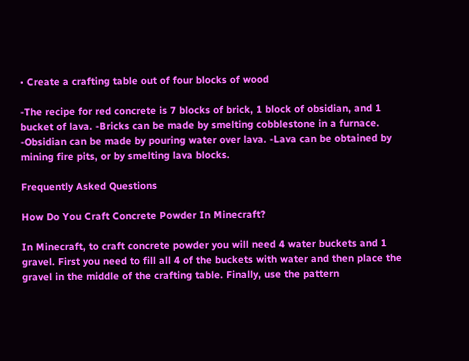• Create a crafting table out of four blocks of wood

-The recipe for red concrete is 7 blocks of brick, 1 block of obsidian, and 1 bucket of lava. -Bricks can be made by smelting cobblestone in a furnace. -Obsidian can be made by pouring water over lava. -Lava can be obtained by mining fire pits, or by smelting lava blocks.

Frequently Asked Questions

How Do You Craft Concrete Powder In Minecraft?

In Minecraft, to craft concrete powder you will need 4 water buckets and 1 gravel. First you need to fill all 4 of the buckets with water and then place the gravel in the middle of the crafting table. Finally, use the pattern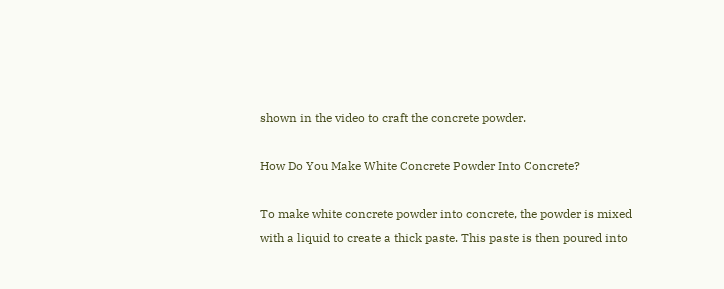shown in the video to craft the concrete powder.

How Do You Make White Concrete Powder Into Concrete?

To make white concrete powder into concrete, the powder is mixed with a liquid to create a thick paste. This paste is then poured into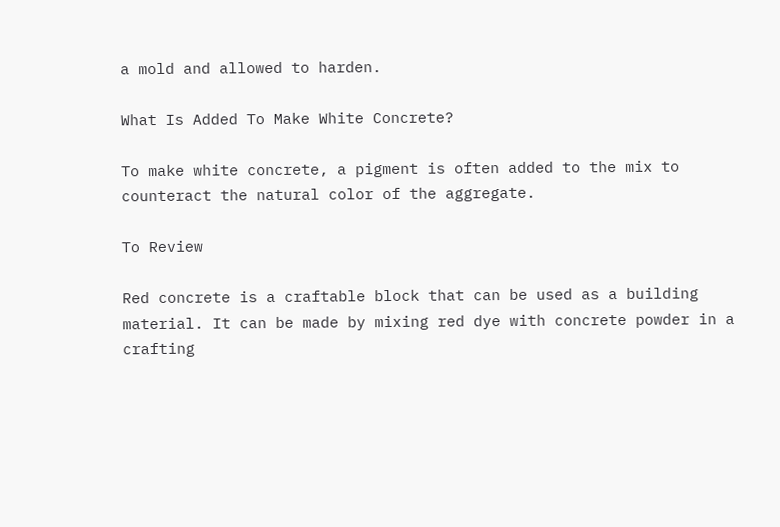a mold and allowed to harden.

What Is Added To Make White Concrete?

To make white concrete, a pigment is often added to the mix to counteract the natural color of the aggregate.

To Review

Red concrete is a craftable block that can be used as a building material. It can be made by mixing red dye with concrete powder in a crafting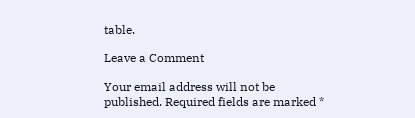table.

Leave a Comment

Your email address will not be published. Required fields are marked *